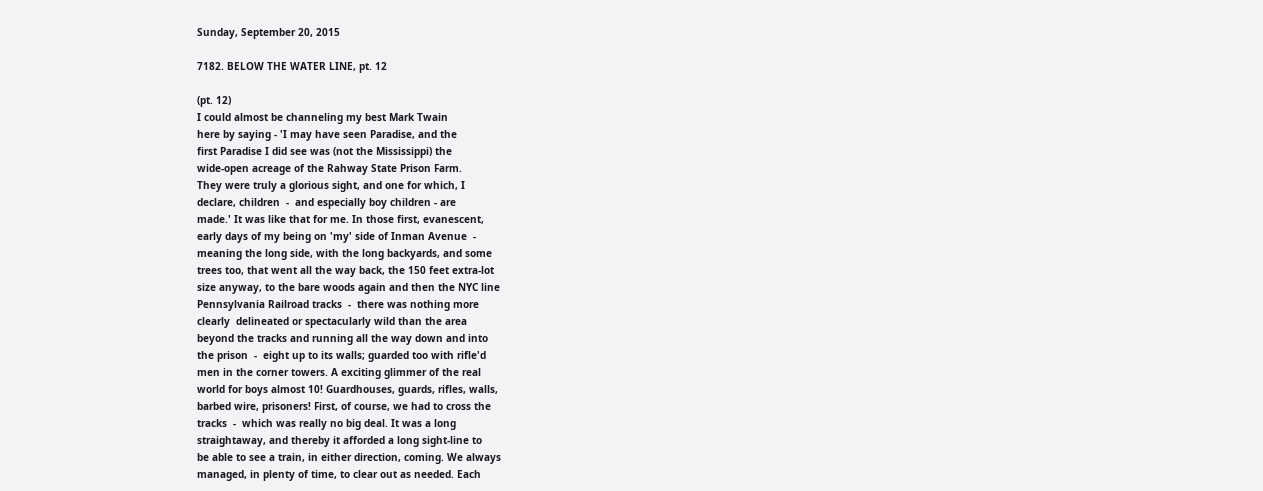Sunday, September 20, 2015

7182. BELOW THE WATER LINE, pt. 12

(pt. 12)
I could almost be channeling my best Mark Twain
here by saying - 'I may have seen Paradise, and the
first Paradise I did see was (not the Mississippi) the
wide-open acreage of the Rahway State Prison Farm.
They were truly a glorious sight, and one for which, I
declare, children  -  and especially boy children - are
made.' It was like that for me. In those first, evanescent,
early days of my being on 'my' side of Inman Avenue  -
meaning the long side, with the long backyards, and some
trees too, that went all the way back, the 150 feet extra-lot
size anyway, to the bare woods again and then the NYC line
Pennsylvania Railroad tracks  -  there was nothing more
clearly  delineated or spectacularly wild than the area
beyond the tracks and running all the way down and into
the prison  -  eight up to its walls; guarded too with rifle'd
men in the corner towers. A exciting glimmer of the real
world for boys almost 10! Guardhouses, guards, rifles, walls,
barbed wire, prisoners! First, of course, we had to cross the
tracks  -  which was really no big deal. It was a long
straightaway, and thereby it afforded a long sight-line to
be able to see a train, in either direction, coming. We always
managed, in plenty of time, to clear out as needed. Each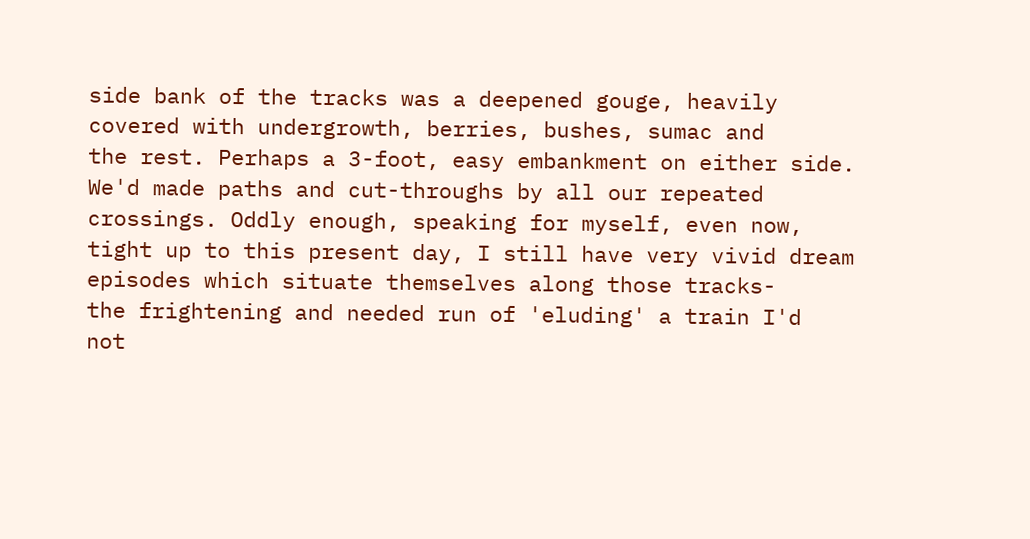side bank of the tracks was a deepened gouge, heavily
covered with undergrowth, berries, bushes, sumac and
the rest. Perhaps a 3-foot, easy embankment on either side.
We'd made paths and cut-throughs by all our repeated
crossings. Oddly enough, speaking for myself, even now,
tight up to this present day, I still have very vivid dream
episodes which situate themselves along those tracks-
the frightening and needed run of 'eluding' a train I'd
not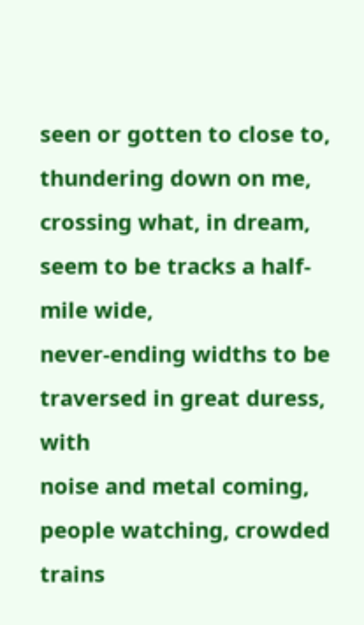seen or gotten to close to, thundering down on me,
crossing what, in dream, seem to be tracks a half-mile wide,
never-ending widths to be traversed in great duress, with
noise and metal coming, people watching, crowded trains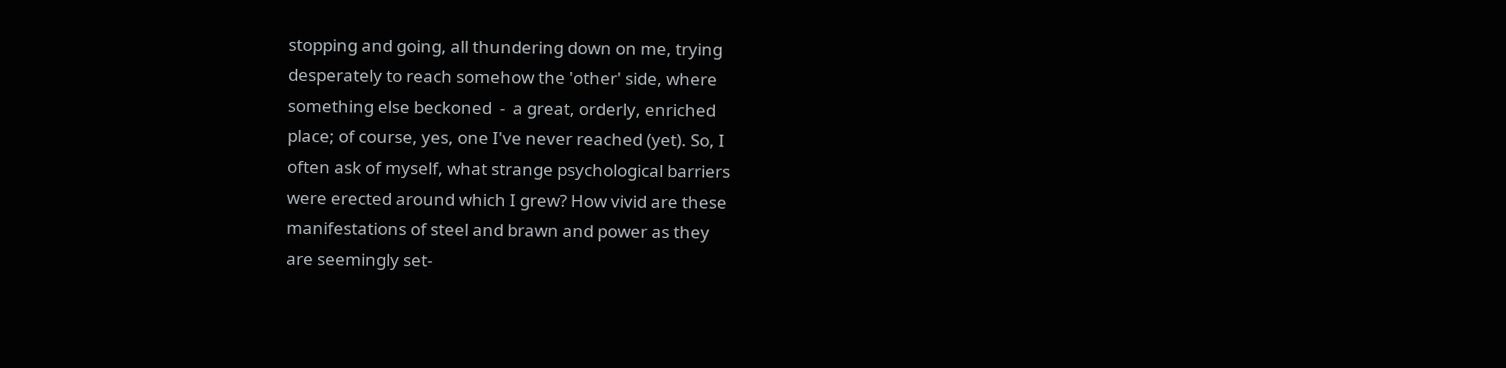stopping and going, all thundering down on me, trying
desperately to reach somehow the 'other' side, where
something else beckoned  -  a great, orderly, enriched
place; of course, yes, one I've never reached (yet). So, I
often ask of myself, what strange psychological barriers
were erected around which I grew? How vivid are these
manifestations of steel and brawn and power as they
are seemingly set-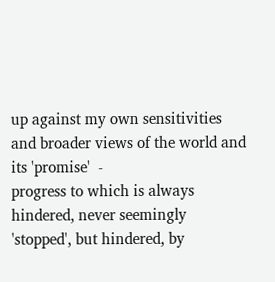up against my own sensitivities
and broader views of the world and its 'promise'  -
progress to which is always hindered, never seemingly
'stopped', but hindered, by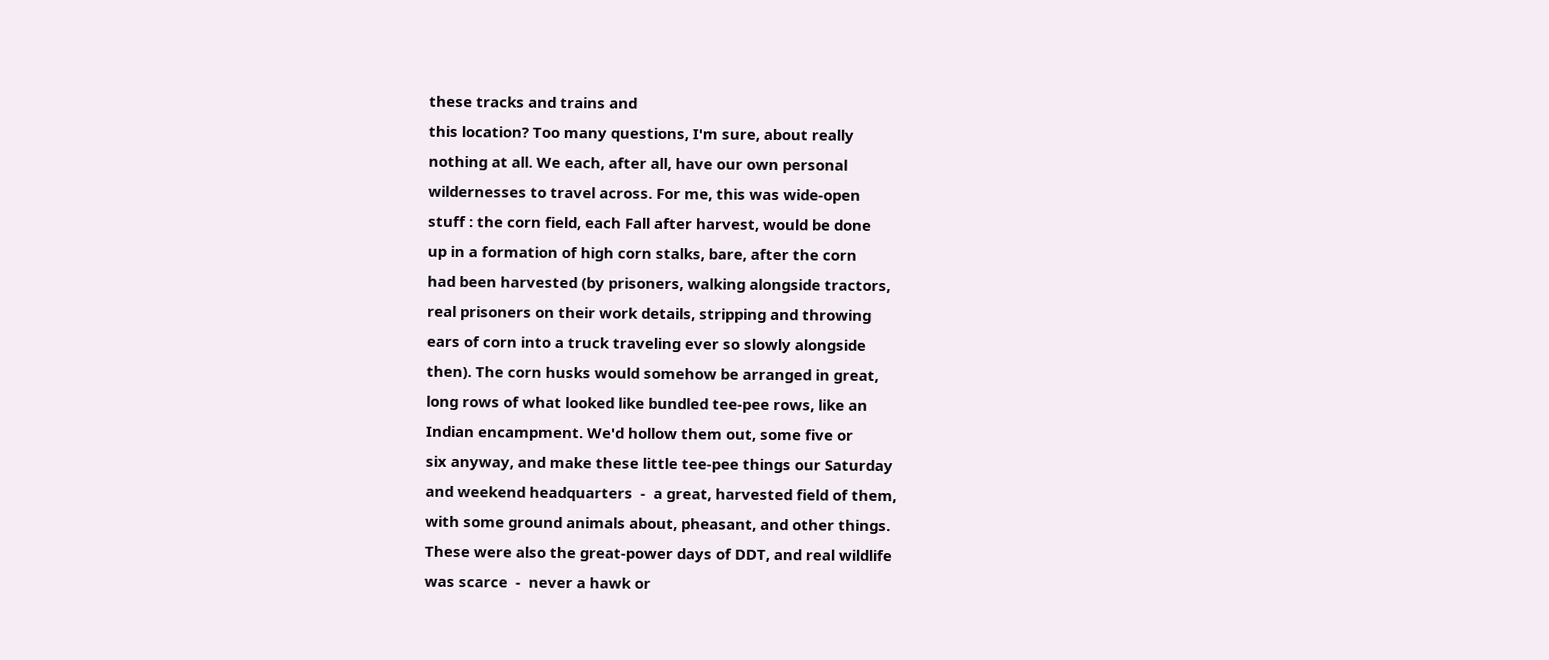these tracks and trains and
this location? Too many questions, I'm sure, about really
nothing at all. We each, after all, have our own personal
wildernesses to travel across. For me, this was wide-open
stuff : the corn field, each Fall after harvest, would be done
up in a formation of high corn stalks, bare, after the corn
had been harvested (by prisoners, walking alongside tractors,
real prisoners on their work details, stripping and throwing
ears of corn into a truck traveling ever so slowly alongside
then). The corn husks would somehow be arranged in great,
long rows of what looked like bundled tee-pee rows, like an
Indian encampment. We'd hollow them out, some five or
six anyway, and make these little tee-pee things our Saturday
and weekend headquarters  -  a great, harvested field of them,
with some ground animals about, pheasant, and other things.
These were also the great-power days of DDT, and real wildlife
was scarce  -  never a hawk or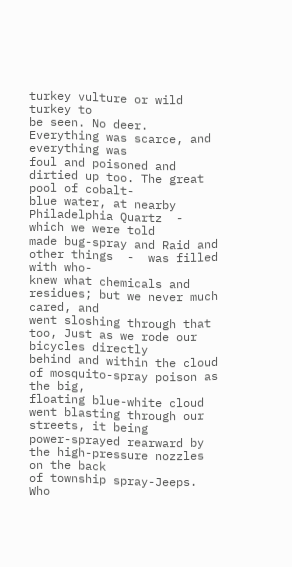turkey vulture or wild turkey to
be seen. No deer. Everything was scarce, and everything was
foul and poisoned and dirtied up too. The great pool of cobalt-
blue water, at nearby Philadelphia Quartz  -  which we were told
made bug-spray and Raid and other things  -  was filled with who-
knew what chemicals and residues; but we never much cared, and
went sloshing through that too, Just as we rode our bicycles directly
behind and within the cloud of mosquito-spray poison as the big,
floating blue-white cloud went blasting through our streets, it being
power-sprayed rearward by the high-pressure nozzles on the back
of township spray-Jeeps. Who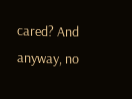cared? And anyway, no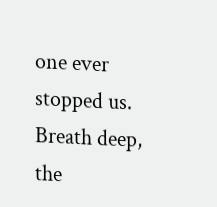one ever
stopped us. Breath deep, the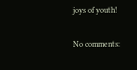joys of youth!

No comments: